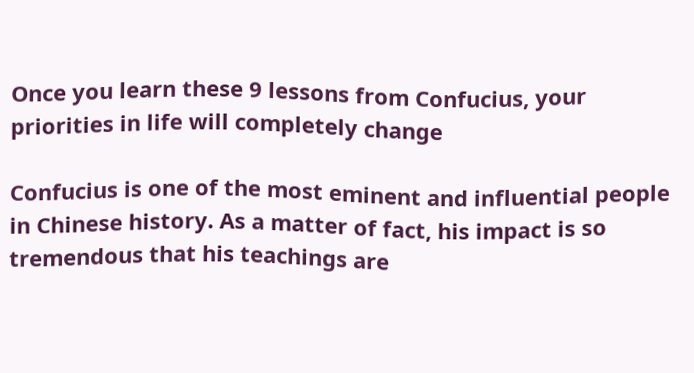Once you learn these 9 lessons from Confucius, your priorities in life will completely change

Confucius is one of the most eminent and influential people in Chinese history. As a matter of fact, his impact is so tremendous that his teachings are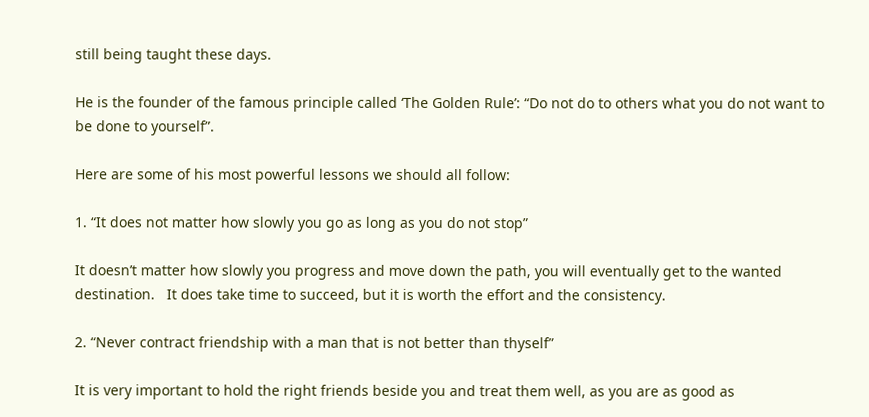still being taught these days.

He is the founder of the famous principle called ‘The Golden Rule’: “Do not do to others what you do not want to be done to yourself”.

Here are some of his most powerful lessons we should all follow:

1. “It does not matter how slowly you go as long as you do not stop”

It doesn’t matter how slowly you progress and move down the path, you will eventually get to the wanted destination.   It does take time to succeed, but it is worth the effort and the consistency.

2. “Never contract friendship with a man that is not better than thyself”

It is very important to hold the right friends beside you and treat them well, as you are as good as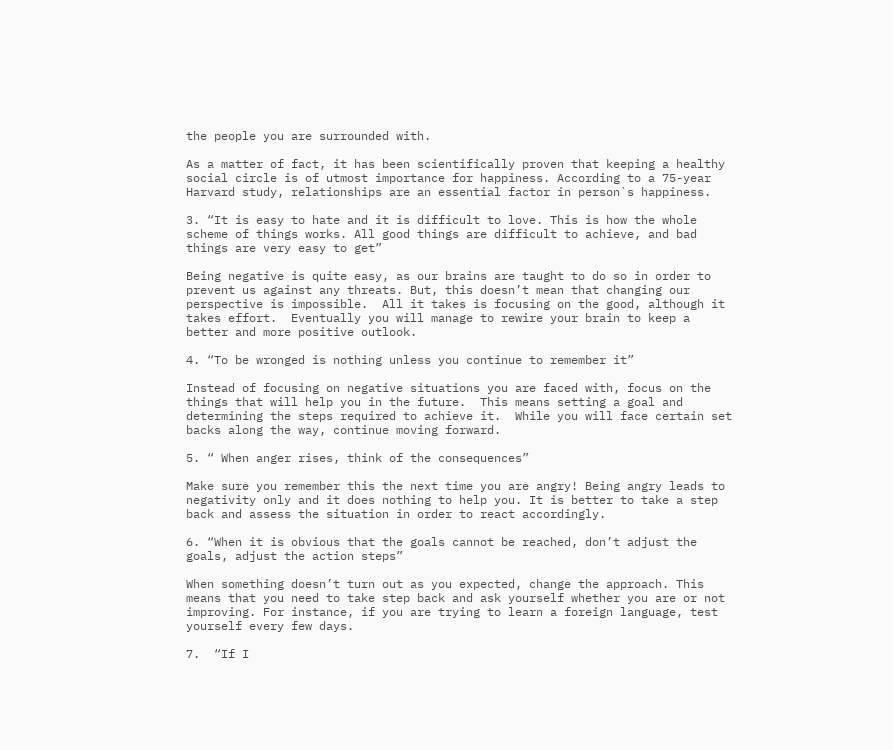the people you are surrounded with.

As a matter of fact, it has been scientifically proven that keeping a healthy social circle is of utmost importance for happiness. According to a 75-year Harvard study, relationships are an essential factor in person`s happiness.

3. “It is easy to hate and it is difficult to love. This is how the whole scheme of things works. All good things are difficult to achieve, and bad things are very easy to get”

Being negative is quite easy, as our brains are taught to do so in order to prevent us against any threats. But, this doesn’t mean that changing our perspective is impossible.  All it takes is focusing on the good, although it takes effort.  Eventually you will manage to rewire your brain to keep a better and more positive outlook.

4. “To be wronged is nothing unless you continue to remember it”

Instead of focusing on negative situations you are faced with, focus on the things that will help you in the future.  This means setting a goal and determining the steps required to achieve it.  While you will face certain set backs along the way, continue moving forward.

5. “ When anger rises, think of the consequences”

Make sure you remember this the next time you are angry! Being angry leads to negativity only and it does nothing to help you. It is better to take a step back and assess the situation in order to react accordingly.

6. “When it is obvious that the goals cannot be reached, don’t adjust the goals, adjust the action steps”

When something doesn’t turn out as you expected, change the approach. This means that you need to take step back and ask yourself whether you are or not improving. For instance, if you are trying to learn a foreign language, test yourself every few days.

7.  “If I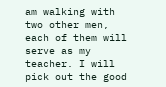am walking with two other men, each of them will serve as my teacher. I will pick out the good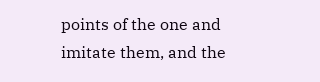points of the one and imitate them, and the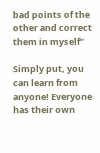bad points of the other and correct them in myself”

Simply put, you can learn from anyone! Everyone has their own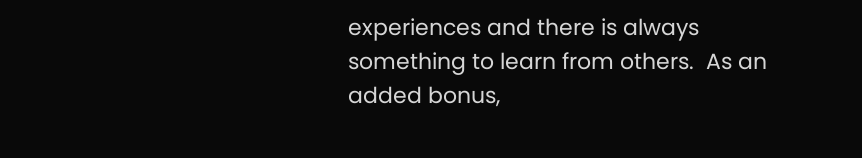experiences and there is always something to learn from others.  As an added bonus,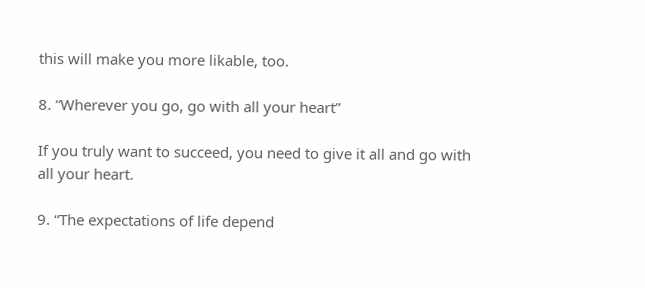this will make you more likable, too.

8. “Wherever you go, go with all your heart”

If you truly want to succeed, you need to give it all and go with all your heart.

9. “The expectations of life depend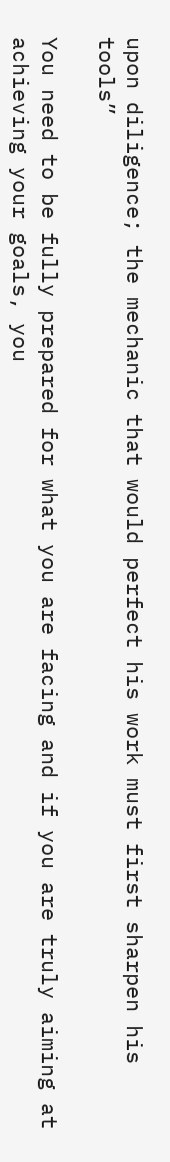upon diligence; the mechanic that would perfect his work must first sharpen his tools”

You need to be fully prepared for what you are facing and if you are truly aiming at achieving your goals, you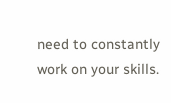need to constantly work on your skills.